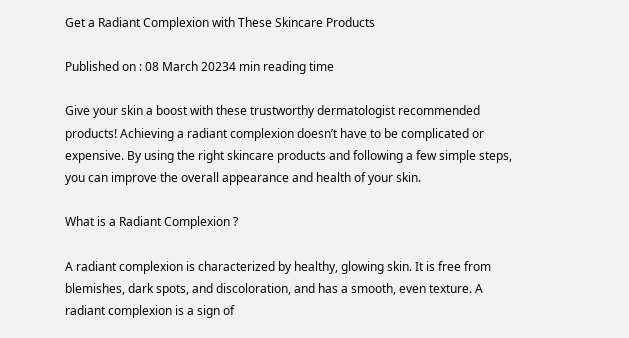Get a Radiant Complexion with These Skincare Products

Published on : 08 March 20234 min reading time

Give your skin a boost with these trustworthy dermatologist recommended products! Achieving a radiant complexion doesn’t have to be complicated or expensive. By using the right skincare products and following a few simple steps, you can improve the overall appearance and health of your skin.

What is a Radiant Complexion ?

A radiant complexion is characterized by healthy, glowing skin. It is free from blemishes, dark spots, and discoloration, and has a smooth, even texture. A radiant complexion is a sign of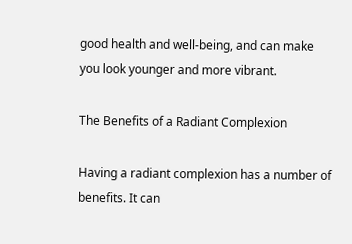good health and well-being, and can make you look younger and more vibrant.

The Benefits of a Radiant Complexion

Having a radiant complexion has a number of benefits. It can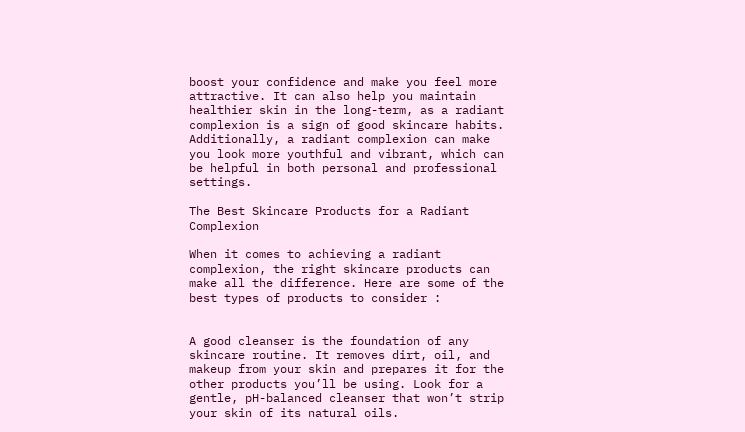boost your confidence and make you feel more attractive. It can also help you maintain healthier skin in the long-term, as a radiant complexion is a sign of good skincare habits. Additionally, a radiant complexion can make you look more youthful and vibrant, which can be helpful in both personal and professional settings.

The Best Skincare Products for a Radiant Complexion

When it comes to achieving a radiant complexion, the right skincare products can make all the difference. Here are some of the best types of products to consider :


A good cleanser is the foundation of any skincare routine. It removes dirt, oil, and makeup from your skin and prepares it for the other products you’ll be using. Look for a gentle, pH-balanced cleanser that won’t strip your skin of its natural oils.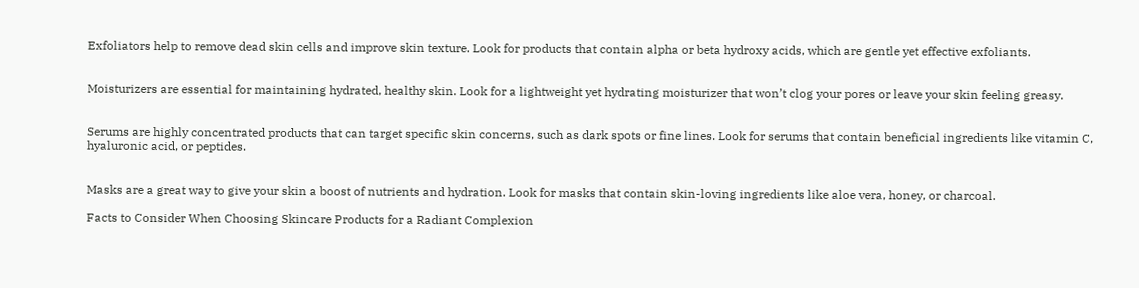Exfoliators help to remove dead skin cells and improve skin texture. Look for products that contain alpha or beta hydroxy acids, which are gentle yet effective exfoliants.


Moisturizers are essential for maintaining hydrated, healthy skin. Look for a lightweight yet hydrating moisturizer that won’t clog your pores or leave your skin feeling greasy.


Serums are highly concentrated products that can target specific skin concerns, such as dark spots or fine lines. Look for serums that contain beneficial ingredients like vitamin C, hyaluronic acid, or peptides.


Masks are a great way to give your skin a boost of nutrients and hydration. Look for masks that contain skin-loving ingredients like aloe vera, honey, or charcoal.

Facts to Consider When Choosing Skincare Products for a Radiant Complexion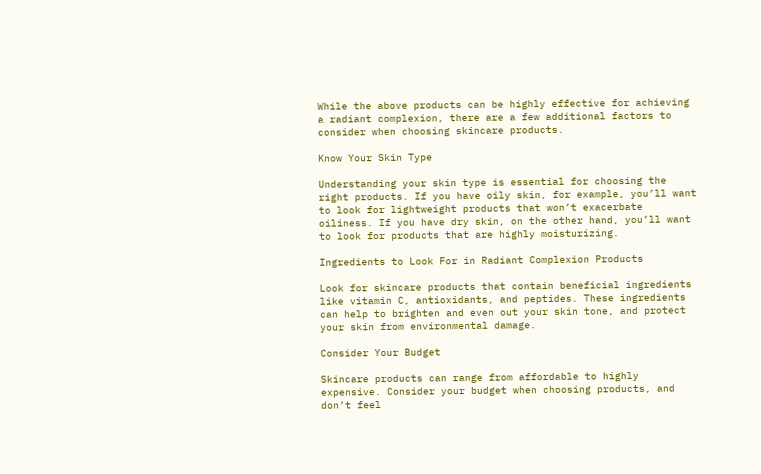While the above products can be highly effective for achieving a radiant complexion, there are a few additional factors to consider when choosing skincare products.

Know Your Skin Type

Understanding your skin type is essential for choosing the right products. If you have oily skin, for example, you’ll want to look for lightweight products that won’t exacerbate oiliness. If you have dry skin, on the other hand, you’ll want to look for products that are highly moisturizing.

Ingredients to Look For in Radiant Complexion Products

Look for skincare products that contain beneficial ingredients like vitamin C, antioxidants, and peptides. These ingredients can help to brighten and even out your skin tone, and protect your skin from environmental damage.

Consider Your Budget

Skincare products can range from affordable to highly expensive. Consider your budget when choosing products, and don’t feel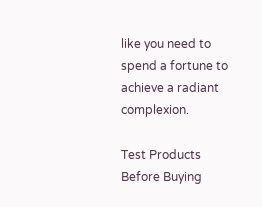like you need to spend a fortune to achieve a radiant complexion.

Test Products Before Buying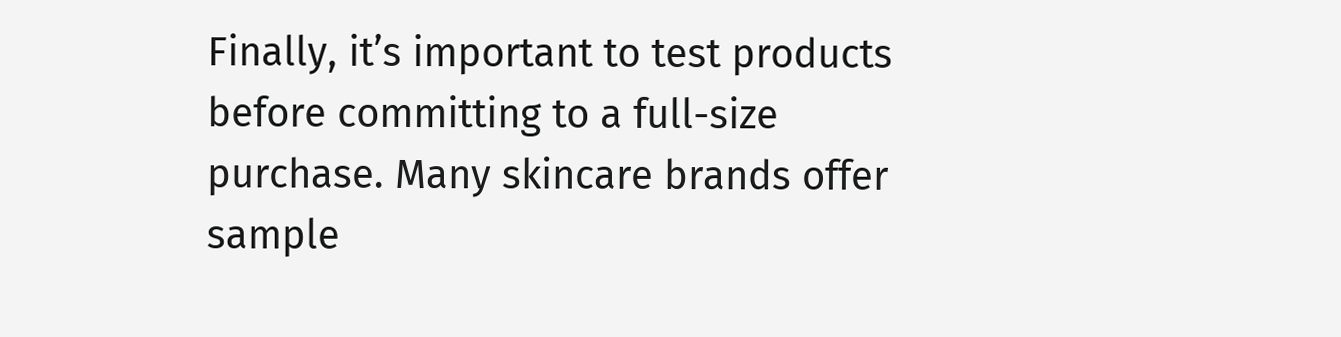Finally, it’s important to test products before committing to a full-size purchase. Many skincare brands offer sample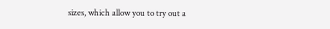sizes, which allow you to try out a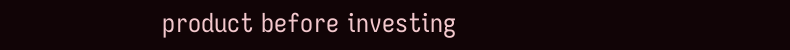product before investing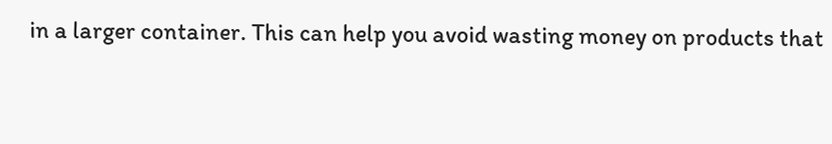in a larger container. This can help you avoid wasting money on products that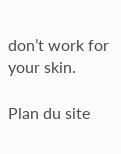don’t work for your skin.

Plan du site